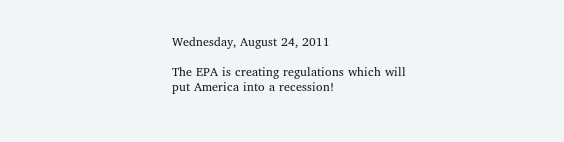Wednesday, August 24, 2011

The EPA is creating regulations which will put America into a recession!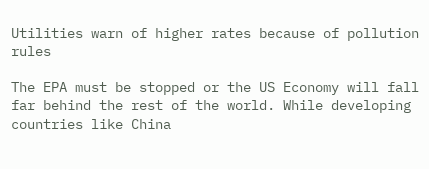Utilities warn of higher rates because of pollution rules

The EPA must be stopped or the US Economy will fall far behind the rest of the world. While developing countries like China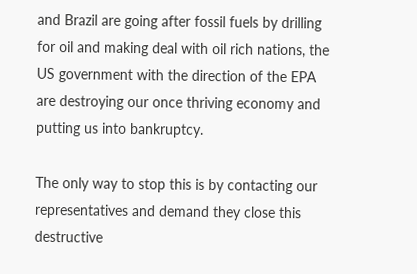and Brazil are going after fossil fuels by drilling for oil and making deal with oil rich nations, the US government with the direction of the EPA are destroying our once thriving economy and putting us into bankruptcy.

The only way to stop this is by contacting our representatives and demand they close this destructive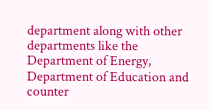department along with other departments like the Department of Energy, Department of Education and counter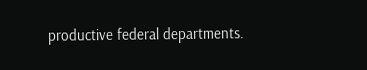productive federal departments.